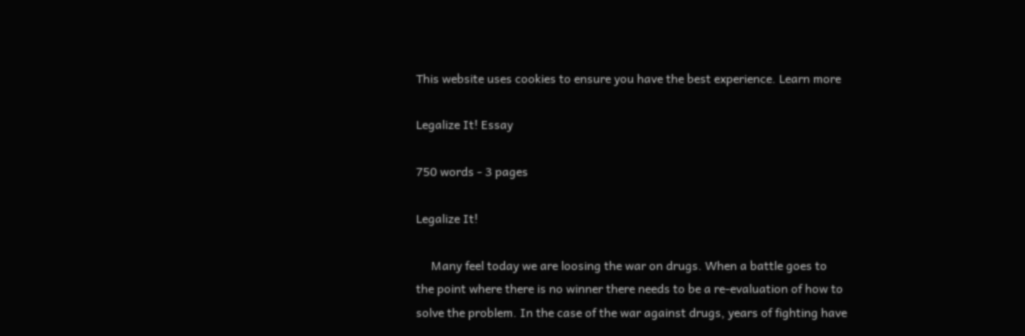This website uses cookies to ensure you have the best experience. Learn more

Legalize It! Essay

750 words - 3 pages

Legalize It!

     Many feel today we are loosing the war on drugs. When a battle goes to
the point where there is no winner there needs to be a re-evaluation of how to
solve the problem. In the case of the war against drugs, years of fighting have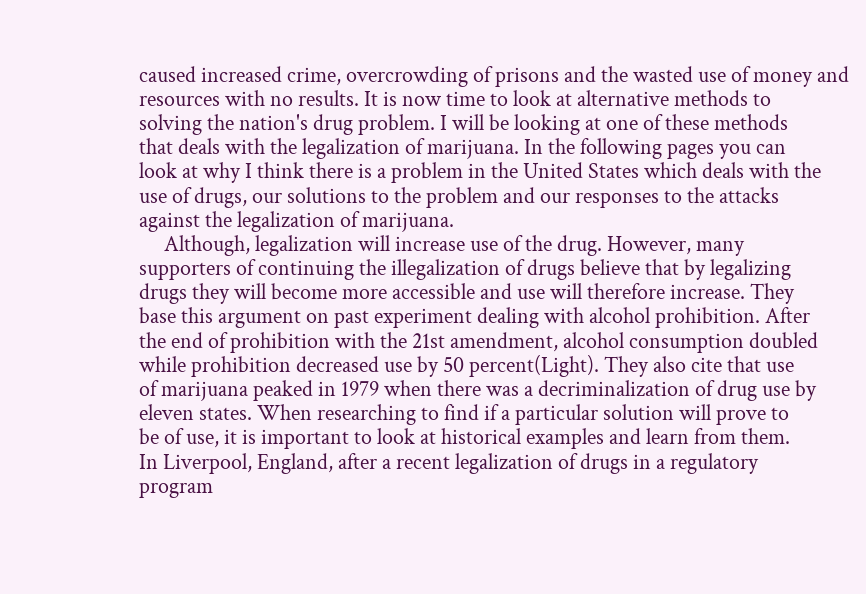caused increased crime, overcrowding of prisons and the wasted use of money and
resources with no results. It is now time to look at alternative methods to
solving the nation's drug problem. I will be looking at one of these methods
that deals with the legalization of marijuana. In the following pages you can
look at why I think there is a problem in the United States which deals with the
use of drugs, our solutions to the problem and our responses to the attacks
against the legalization of marijuana.
     Although, legalization will increase use of the drug. However, many
supporters of continuing the illegalization of drugs believe that by legalizing
drugs they will become more accessible and use will therefore increase. They
base this argument on past experiment dealing with alcohol prohibition. After
the end of prohibition with the 21st amendment, alcohol consumption doubled
while prohibition decreased use by 50 percent(Light). They also cite that use
of marijuana peaked in 1979 when there was a decriminalization of drug use by
eleven states. When researching to find if a particular solution will prove to
be of use, it is important to look at historical examples and learn from them.
In Liverpool, England, after a recent legalization of drugs in a regulatory
program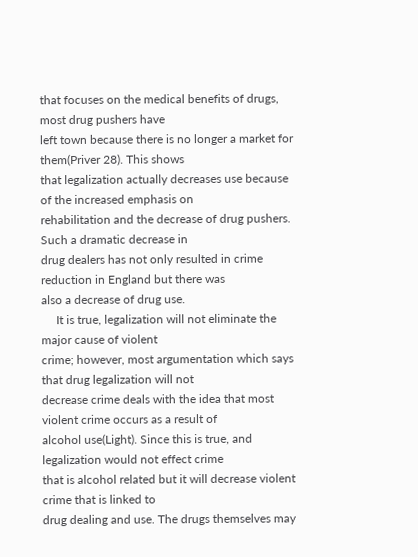that focuses on the medical benefits of drugs, most drug pushers have
left town because there is no longer a market for them(Priver 28). This shows
that legalization actually decreases use because of the increased emphasis on
rehabilitation and the decrease of drug pushers. Such a dramatic decrease in
drug dealers has not only resulted in crime reduction in England but there was
also a decrease of drug use.
     It is true, legalization will not eliminate the major cause of violent
crime; however, most argumentation which says that drug legalization will not
decrease crime deals with the idea that most violent crime occurs as a result of
alcohol use(Light). Since this is true, and legalization would not effect crime
that is alcohol related but it will decrease violent crime that is linked to
drug dealing and use. The drugs themselves may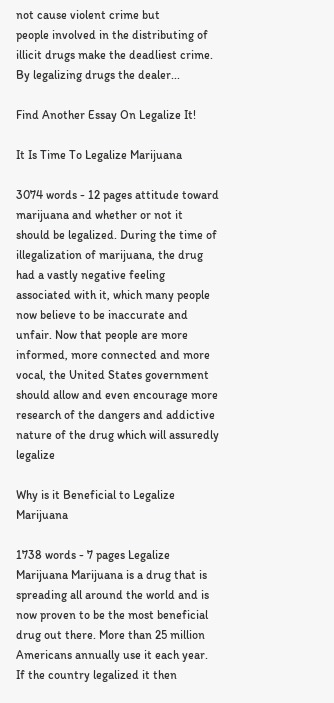not cause violent crime but
people involved in the distributing of illicit drugs make the deadliest crime.
By legalizing drugs the dealer...

Find Another Essay On Legalize It!

It Is Time To Legalize Marijuana

3074 words - 12 pages attitude toward marijuana and whether or not it should be legalized. During the time of illegalization of marijuana, the drug had a vastly negative feeling associated with it, which many people now believe to be inaccurate and unfair. Now that people are more informed, more connected and more vocal, the United States government should allow and even encourage more research of the dangers and addictive nature of the drug which will assuredly legalize

Why is it Beneficial to Legalize Marijuana

1738 words - 7 pages Legalize Marijuana Marijuana is a drug that is spreading all around the world and is now proven to be the most beneficial drug out there. More than 25 million Americans annually use it each year. If the country legalized it then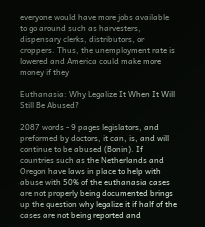everyone would have more jobs available to go around such as harvesters, dispensary clerks, distributors, or croppers. Thus, the unemployment rate is lowered and America could make more money if they

Euthanasia: Why Legalize It When It Will Still Be Abused?

2087 words - 9 pages legislators, and preformed by doctors, it can, is, and will continue to be abused (Bonin). If countries such as the Netherlands and Oregon have laws in place to help with abuse with 50% of the euthanasia cases are not properly being documented brings up the question why legalize it if half of the cases are not being reported and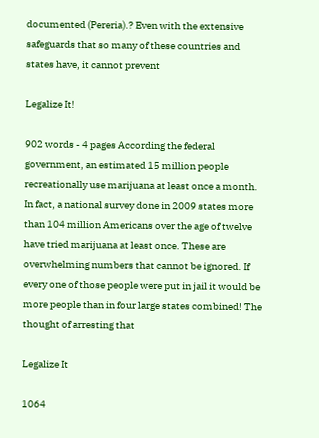documented (Pereria).? Even with the extensive safeguards that so many of these countries and states have, it cannot prevent

Legalize It!

902 words - 4 pages According the federal government, an estimated 15 million people recreationally use marijuana at least once a month. In fact, a national survey done in 2009 states more than 104 million Americans over the age of twelve have tried marijuana at least once. These are overwhelming numbers that cannot be ignored. If every one of those people were put in jail it would be more people than in four large states combined! The thought of arresting that

Legalize It

1064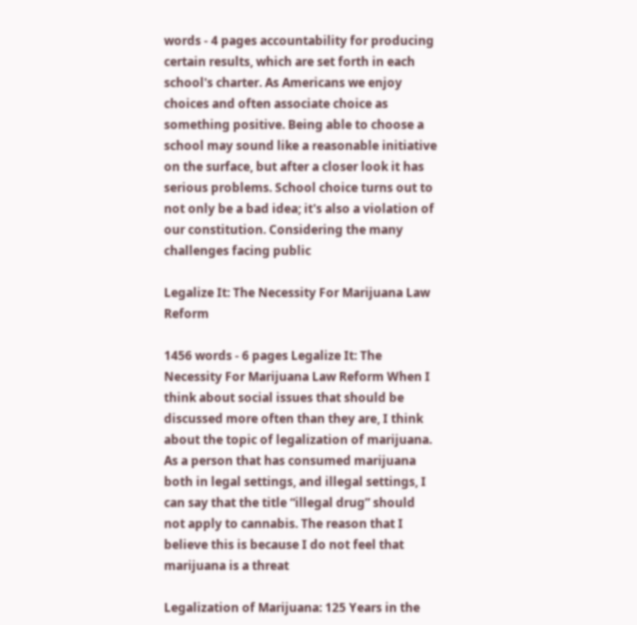words - 4 pages accountability for producing certain results, which are set forth in each school's charter. As Americans we enjoy choices and often associate choice as something positive. Being able to choose a school may sound like a reasonable initiative on the surface, but after a closer look it has serious problems. School choice turns out to not only be a bad idea; it's also a violation of our constitution. Considering the many challenges facing public

Legalize It: The Necessity For Marijuana Law Reform

1456 words - 6 pages Legalize It: The Necessity For Marijuana Law Reform When I think about social issues that should be discussed more often than they are, I think about the topic of legalization of marijuana. As a person that has consumed marijuana both in legal settings, and illegal settings, I can say that the title “illegal drug” should not apply to cannabis. The reason that I believe this is because I do not feel that marijuana is a threat

Legalization of Marijuana: 125 Years in the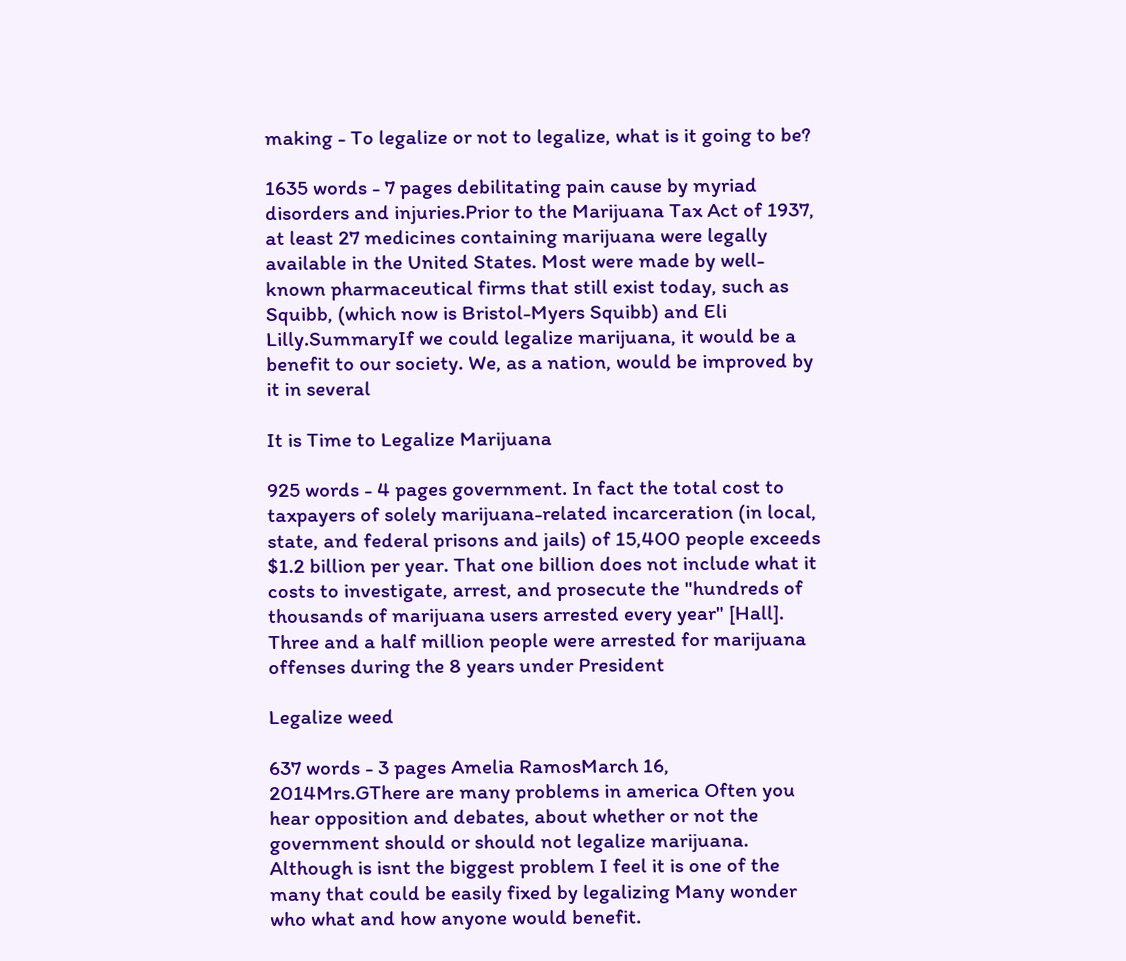making - To legalize or not to legalize, what is it going to be?

1635 words - 7 pages debilitating pain cause by myriad disorders and injuries.Prior to the Marijuana Tax Act of 1937, at least 27 medicines containing marijuana were legally available in the United States. Most were made by well-known pharmaceutical firms that still exist today, such as Squibb, (which now is Bristol-Myers Squibb) and Eli Lilly.SummaryIf we could legalize marijuana, it would be a benefit to our society. We, as a nation, would be improved by it in several

It is Time to Legalize Marijuana

925 words - 4 pages government. In fact the total cost to taxpayers of solely marijuana-related incarceration (in local, state, and federal prisons and jails) of 15,400 people exceeds $1.2 billion per year. That one billion does not include what it costs to investigate, arrest, and prosecute the "hundreds of thousands of marijuana users arrested every year" [Hall]. Three and a half million people were arrested for marijuana offenses during the 8 years under President

Legalize weed

637 words - 3 pages Amelia RamosMarch 16, 2014Mrs.GThere are many problems in america Often you hear opposition and debates, about whether or not the government should or should not legalize marijuana. Although is isnt the biggest problem I feel it is one of the many that could be easily fixed by legalizing Many wonder who what and how anyone would benefit.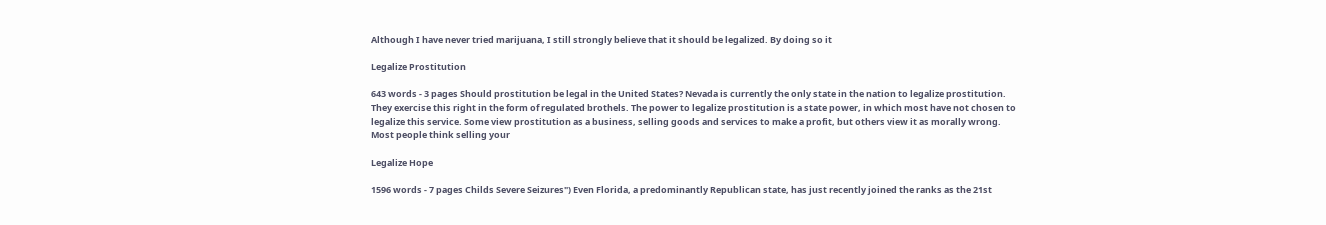Although I have never tried marijuana, I still strongly believe that it should be legalized. By doing so it

Legalize Prostitution

643 words - 3 pages Should prostitution be legal in the United States? Nevada is currently the only state in the nation to legalize prostitution. They exercise this right in the form of regulated brothels. The power to legalize prostitution is a state power, in which most have not chosen to legalize this service. Some view prostitution as a business, selling goods and services to make a profit, but others view it as morally wrong. Most people think selling your

Legalize Hope

1596 words - 7 pages Childs Severe Seizures") Even Florida, a predominantly Republican state, has just recently joined the ranks as the 21st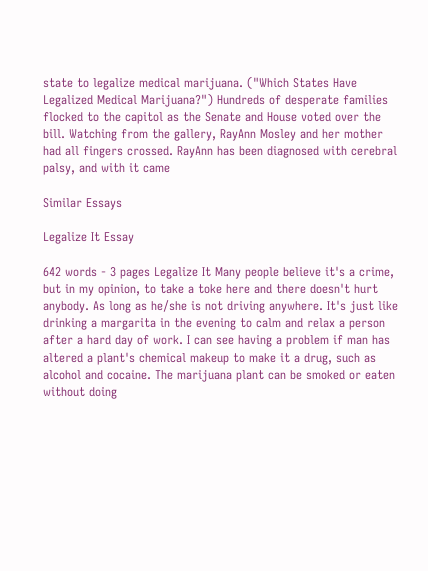state to legalize medical marijuana. ("Which States Have Legalized Medical Marijuana?") Hundreds of desperate families flocked to the capitol as the Senate and House voted over the bill. Watching from the gallery, RayAnn Mosley and her mother had all fingers crossed. RayAnn has been diagnosed with cerebral palsy, and with it came

Similar Essays

Legalize It Essay

642 words - 3 pages Legalize It Many people believe it's a crime, but in my opinion, to take a toke here and there doesn't hurt anybody. As long as he/she is not driving anywhere. It's just like drinking a margarita in the evening to calm and relax a person after a hard day of work. I can see having a problem if man has altered a plant's chemical makeup to make it a drug, such as alcohol and cocaine. The marijuana plant can be smoked or eaten without doing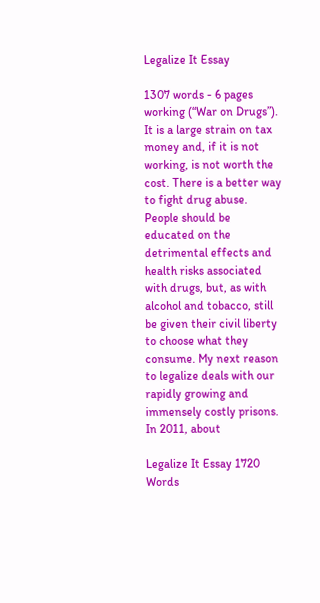Legalize It Essay

1307 words - 6 pages working (“War on Drugs”). It is a large strain on tax money and, if it is not working, is not worth the cost. There is a better way to fight drug abuse. People should be educated on the detrimental effects and health risks associated with drugs, but, as with alcohol and tobacco, still be given their civil liberty to choose what they consume. My next reason to legalize deals with our rapidly growing and immensely costly prisons. In 2011, about

Legalize It Essay 1720 Words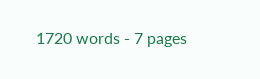1720 words - 7 pages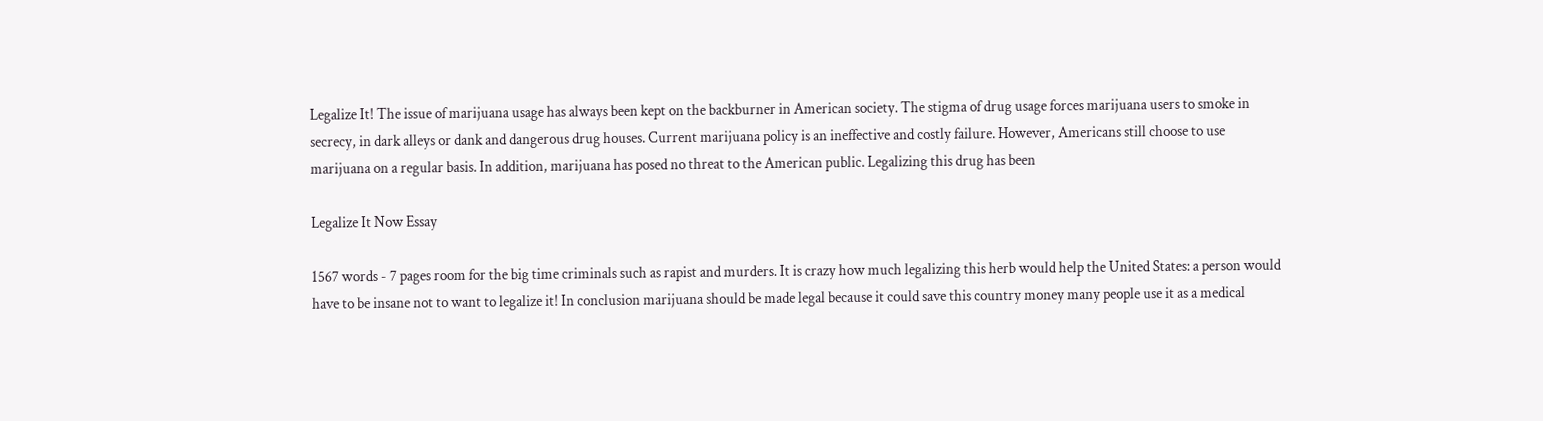Legalize It! The issue of marijuana usage has always been kept on the backburner in American society. The stigma of drug usage forces marijuana users to smoke in secrecy, in dark alleys or dank and dangerous drug houses. Current marijuana policy is an ineffective and costly failure. However, Americans still choose to use marijuana on a regular basis. In addition, marijuana has posed no threat to the American public. Legalizing this drug has been

Legalize It Now Essay

1567 words - 7 pages room for the big time criminals such as rapist and murders. It is crazy how much legalizing this herb would help the United States: a person would have to be insane not to want to legalize it! In conclusion marijuana should be made legal because it could save this country money many people use it as a medical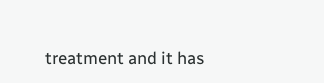treatment and it has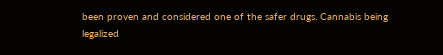been proven and considered one of the safer drugs. Cannabis being legalized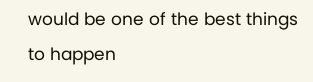would be one of the best things to happen